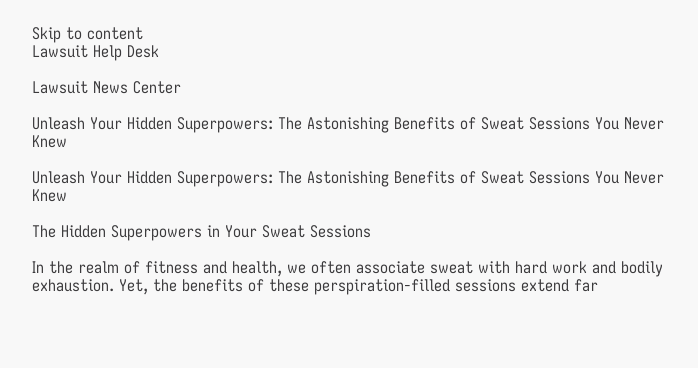Skip to content
Lawsuit Help Desk

Lawsuit News Center

Unleash Your Hidden Superpowers: The Astonishing Benefits of Sweat Sessions You Never Knew

Unleash Your Hidden Superpowers: The Astonishing Benefits of Sweat Sessions You Never Knew

The Hidden Superpowers in Your Sweat Sessions

In the realm of fitness and health, we often associate sweat with hard work and bodily exhaustion. Yet, the benefits of these perspiration-filled sessions extend far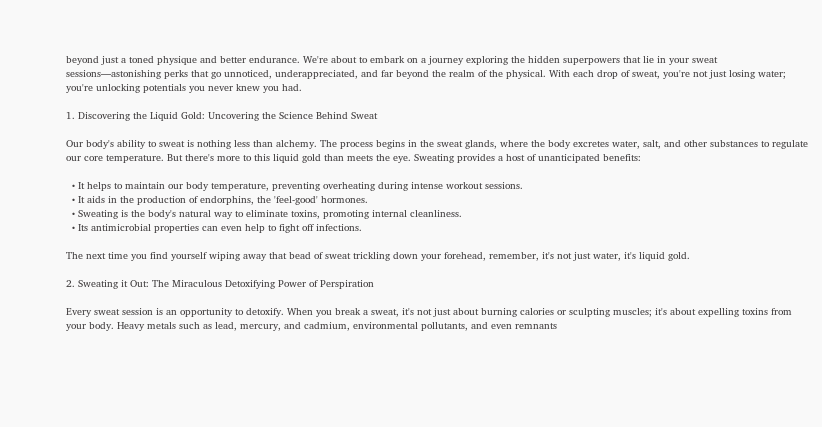beyond just a toned physique and better endurance. We're about to embark on a journey exploring the hidden superpowers that lie in your sweat sessions—astonishing perks that go unnoticed, underappreciated, and far beyond the realm of the physical. With each drop of sweat, you're not just losing water; you're unlocking potentials you never knew you had.

1. Discovering the Liquid Gold: Uncovering the Science Behind Sweat

Our body's ability to sweat is nothing less than alchemy. The process begins in the sweat glands, where the body excretes water, salt, and other substances to regulate our core temperature. But there's more to this liquid gold than meets the eye. Sweating provides a host of unanticipated benefits:

  • It helps to maintain our body temperature, preventing overheating during intense workout sessions.
  • It aids in the production of endorphins, the 'feel-good' hormones.
  • Sweating is the body's natural way to eliminate toxins, promoting internal cleanliness.
  • Its antimicrobial properties can even help to fight off infections.

The next time you find yourself wiping away that bead of sweat trickling down your forehead, remember, it's not just water, it's liquid gold.

2. Sweating it Out: The Miraculous Detoxifying Power of Perspiration

Every sweat session is an opportunity to detoxify. When you break a sweat, it's not just about burning calories or sculpting muscles; it's about expelling toxins from your body. Heavy metals such as lead, mercury, and cadmium, environmental pollutants, and even remnants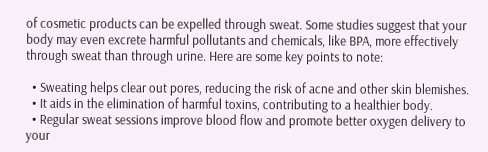of cosmetic products can be expelled through sweat. Some studies suggest that your body may even excrete harmful pollutants and chemicals, like BPA, more effectively through sweat than through urine. Here are some key points to note:

  • Sweating helps clear out pores, reducing the risk of acne and other skin blemishes.
  • It aids in the elimination of harmful toxins, contributing to a healthier body.
  • Regular sweat sessions improve blood flow and promote better oxygen delivery to your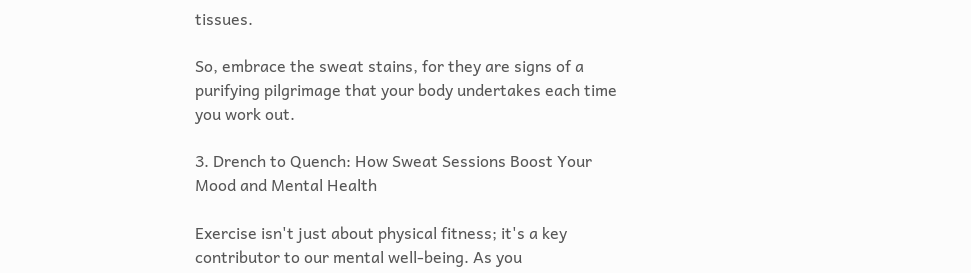tissues.

So, embrace the sweat stains, for they are signs of a purifying pilgrimage that your body undertakes each time you work out.

3. Drench to Quench: How Sweat Sessions Boost Your Mood and Mental Health

Exercise isn't just about physical fitness; it's a key contributor to our mental well-being. As you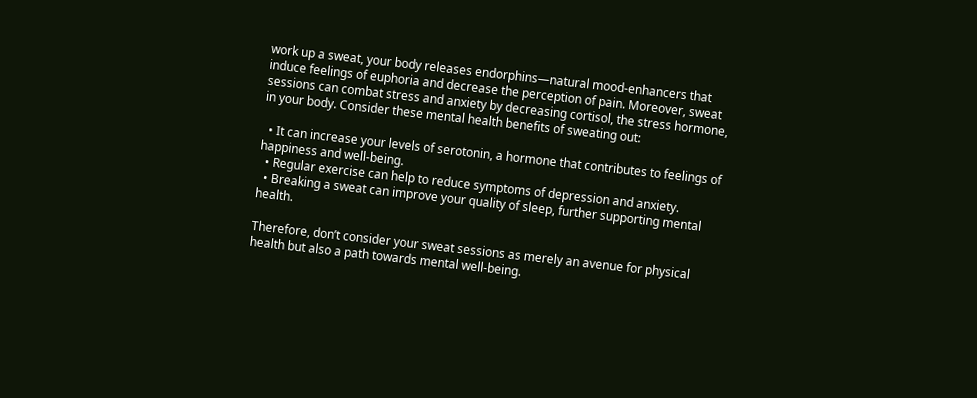work up a sweat, your body releases endorphins—natural mood-enhancers that induce feelings of euphoria and decrease the perception of pain. Moreover, sweat sessions can combat stress and anxiety by decreasing cortisol, the stress hormone, in your body. Consider these mental health benefits of sweating out:

  • It can increase your levels of serotonin, a hormone that contributes to feelings of happiness and well-being.
  • Regular exercise can help to reduce symptoms of depression and anxiety.
  • Breaking a sweat can improve your quality of sleep, further supporting mental health.

Therefore, don’t consider your sweat sessions as merely an avenue for physical health but also a path towards mental well-being.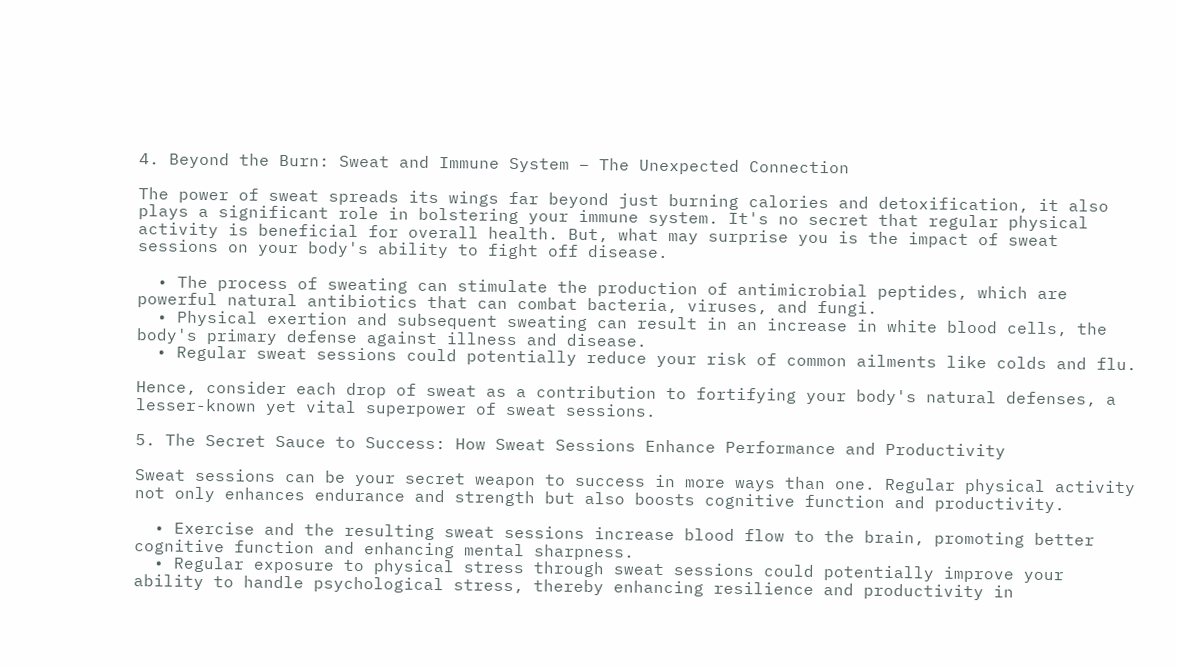4. Beyond the Burn: Sweat and Immune System – The Unexpected Connection

The power of sweat spreads its wings far beyond just burning calories and detoxification, it also plays a significant role in bolstering your immune system. It's no secret that regular physical activity is beneficial for overall health. But, what may surprise you is the impact of sweat sessions on your body's ability to fight off disease.

  • The process of sweating can stimulate the production of antimicrobial peptides, which are powerful natural antibiotics that can combat bacteria, viruses, and fungi.
  • Physical exertion and subsequent sweating can result in an increase in white blood cells, the body's primary defense against illness and disease.
  • Regular sweat sessions could potentially reduce your risk of common ailments like colds and flu.

Hence, consider each drop of sweat as a contribution to fortifying your body's natural defenses, a lesser-known yet vital superpower of sweat sessions.

5. The Secret Sauce to Success: How Sweat Sessions Enhance Performance and Productivity

Sweat sessions can be your secret weapon to success in more ways than one. Regular physical activity not only enhances endurance and strength but also boosts cognitive function and productivity.

  • Exercise and the resulting sweat sessions increase blood flow to the brain, promoting better cognitive function and enhancing mental sharpness.
  • Regular exposure to physical stress through sweat sessions could potentially improve your ability to handle psychological stress, thereby enhancing resilience and productivity in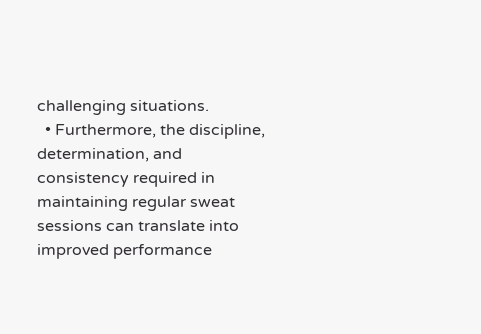challenging situations.
  • Furthermore, the discipline, determination, and consistency required in maintaining regular sweat sessions can translate into improved performance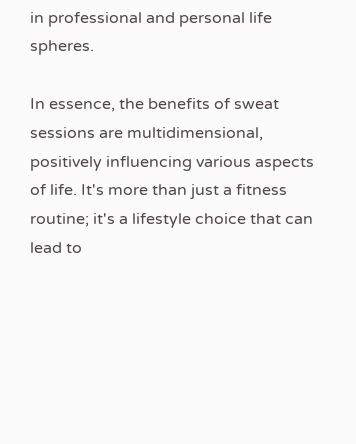in professional and personal life spheres.

In essence, the benefits of sweat sessions are multidimensional, positively influencing various aspects of life. It's more than just a fitness routine; it's a lifestyle choice that can lead to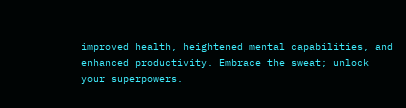improved health, heightened mental capabilities, and enhanced productivity. Embrace the sweat; unlock your superpowers.